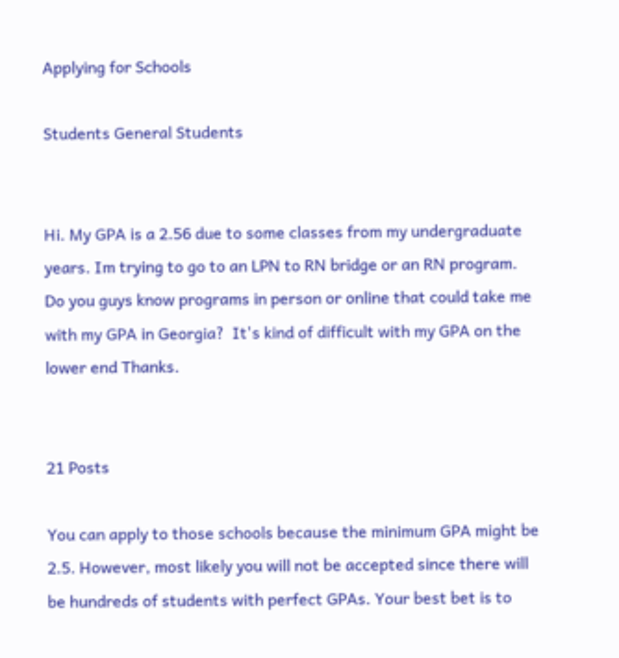Applying for Schools

Students General Students


Hi. My GPA is a 2.56 due to some classes from my undergraduate years. Im trying to go to an LPN to RN bridge or an RN program. Do you guys know programs in person or online that could take me with my GPA in Georgia?  It's kind of difficult with my GPA on the lower end Thanks.


21 Posts

You can apply to those schools because the minimum GPA might be 2.5. However, most likely you will not be accepted since there will be hundreds of students with perfect GPAs. Your best bet is to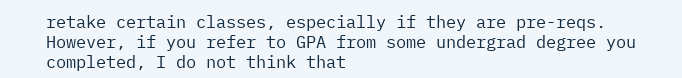retake certain classes, especially if they are pre-reqs. However, if you refer to GPA from some undergrad degree you completed, I do not think that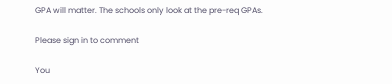GPA will matter. The schools only look at the pre-req GPAs.

Please sign in to comment

You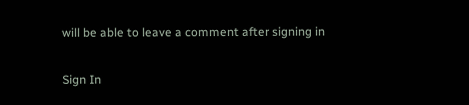will be able to leave a comment after signing in

Sign In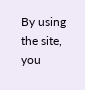By using the site, you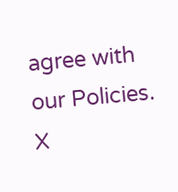agree with our Policies. X